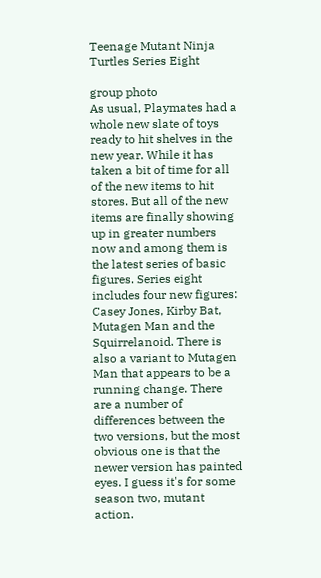Teenage Mutant Ninja Turtles Series Eight

group photo
As usual, Playmates had a whole new slate of toys ready to hit shelves in the new year. While it has taken a bit of time for all of the new items to hit stores. But all of the new items are finally showing up in greater numbers now and among them is the latest series of basic figures. Series eight includes four new figures: Casey Jones, Kirby Bat, Mutagen Man and the Squirrelanoid. There is also a variant to Mutagen Man that appears to be a running change. There are a number of differences between the two versions, but the most obvious one is that the newer version has painted eyes. I guess it's for some season two, mutant action.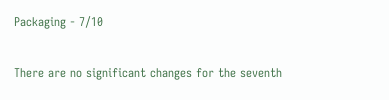Packaging - 7/10

There are no significant changes for the seventh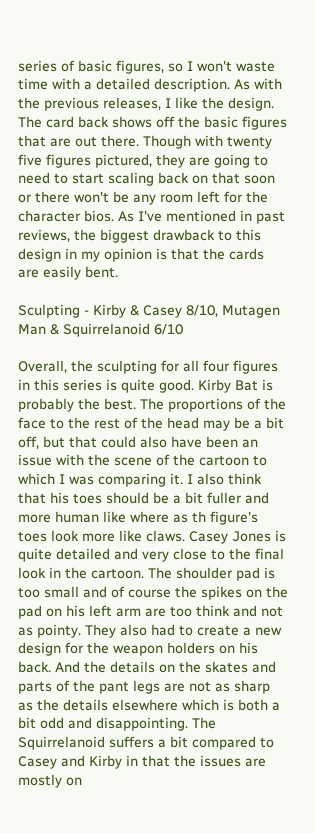series of basic figures, so I won't waste time with a detailed description. As with the previous releases, I like the design. The card back shows off the basic figures that are out there. Though with twenty five figures pictured, they are going to need to start scaling back on that soon or there won't be any room left for the character bios. As I've mentioned in past reviews, the biggest drawback to this design in my opinion is that the cards are easily bent.

Sculpting - Kirby & Casey 8/10, Mutagen Man & Squirrelanoid 6/10

Overall, the sculpting for all four figures in this series is quite good. Kirby Bat is probably the best. The proportions of the face to the rest of the head may be a bit off, but that could also have been an issue with the scene of the cartoon to which I was comparing it. I also think that his toes should be a bit fuller and more human like where as th figure's toes look more like claws. Casey Jones is quite detailed and very close to the final look in the cartoon. The shoulder pad is too small and of course the spikes on the pad on his left arm are too think and not as pointy. They also had to create a new design for the weapon holders on his back. And the details on the skates and parts of the pant legs are not as sharp as the details elsewhere which is both a bit odd and disappointing. The Squirrelanoid suffers a bit compared to Casey and Kirby in that the issues are mostly on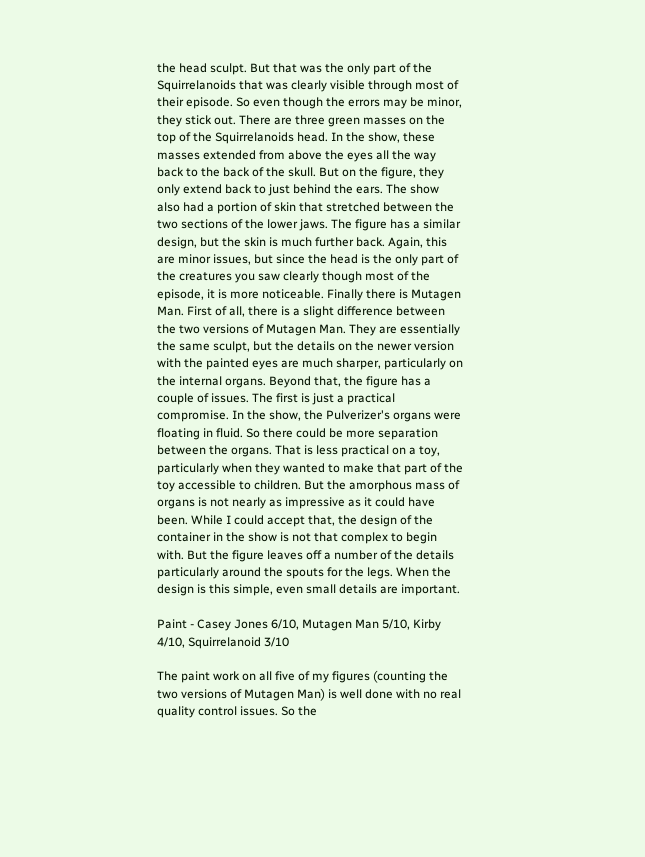the head sculpt. But that was the only part of the Squirrelanoids that was clearly visible through most of their episode. So even though the errors may be minor, they stick out. There are three green masses on the top of the Squirrelanoids head. In the show, these masses extended from above the eyes all the way back to the back of the skull. But on the figure, they only extend back to just behind the ears. The show also had a portion of skin that stretched between the two sections of the lower jaws. The figure has a similar design, but the skin is much further back. Again, this are minor issues, but since the head is the only part of the creatures you saw clearly though most of the episode, it is more noticeable. Finally there is Mutagen Man. First of all, there is a slight difference between the two versions of Mutagen Man. They are essentially the same sculpt, but the details on the newer version with the painted eyes are much sharper, particularly on the internal organs. Beyond that, the figure has a couple of issues. The first is just a practical compromise. In the show, the Pulverizer's organs were floating in fluid. So there could be more separation between the organs. That is less practical on a toy, particularly when they wanted to make that part of the toy accessible to children. But the amorphous mass of organs is not nearly as impressive as it could have been. While I could accept that, the design of the container in the show is not that complex to begin with. But the figure leaves off a number of the details particularly around the spouts for the legs. When the design is this simple, even small details are important.

Paint - Casey Jones 6/10, Mutagen Man 5/10, Kirby 4/10, Squirrelanoid 3/10

The paint work on all five of my figures (counting the two versions of Mutagen Man) is well done with no real quality control issues. So the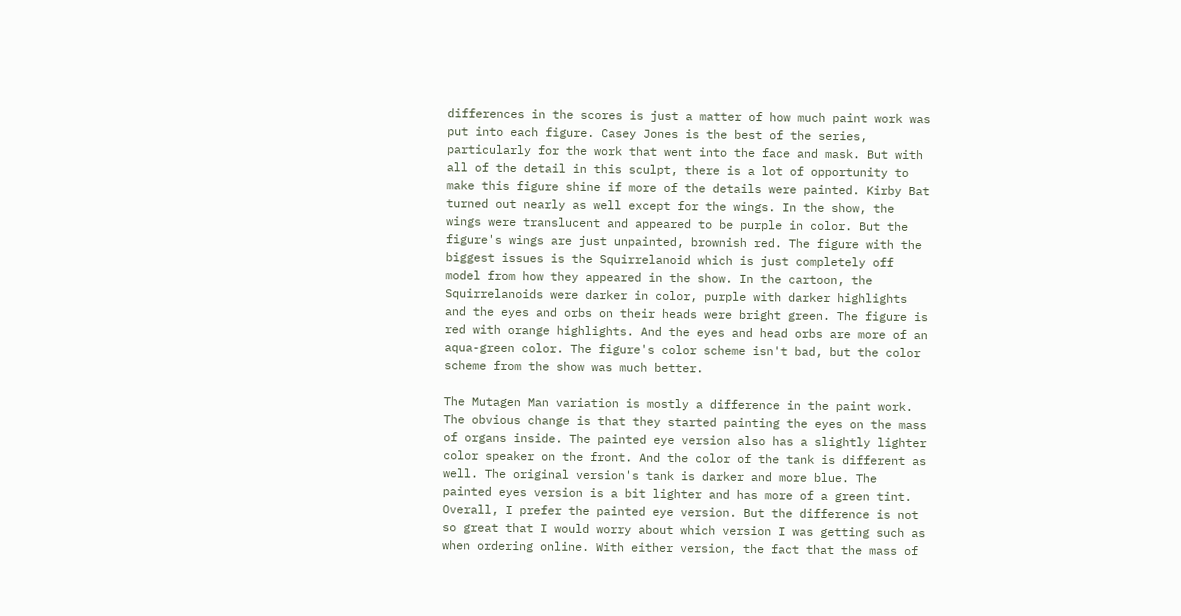differences in the scores is just a matter of how much paint work was put into each figure. Casey Jones is the best of the series, particularly for the work that went into the face and mask. But with all of the detail in this sculpt, there is a lot of opportunity to make this figure shine if more of the details were painted. Kirby Bat turned out nearly as well except for the wings. In the show, the wings were translucent and appeared to be purple in color. But the figure's wings are just unpainted, brownish red. The figure with the biggest issues is the Squirrelanoid which is just completely off model from how they appeared in the show. In the cartoon, the Squirrelanoids were darker in color, purple with darker highlights and the eyes and orbs on their heads were bright green. The figure is red with orange highlights. And the eyes and head orbs are more of an aqua-green color. The figure's color scheme isn't bad, but the color scheme from the show was much better.

The Mutagen Man variation is mostly a difference in the paint work. The obvious change is that they started painting the eyes on the mass of organs inside. The painted eye version also has a slightly lighter color speaker on the front. And the color of the tank is different as well. The original version's tank is darker and more blue. The painted eyes version is a bit lighter and has more of a green tint. Overall, I prefer the painted eye version. But the difference is not so great that I would worry about which version I was getting such as when ordering online. With either version, the fact that the mass of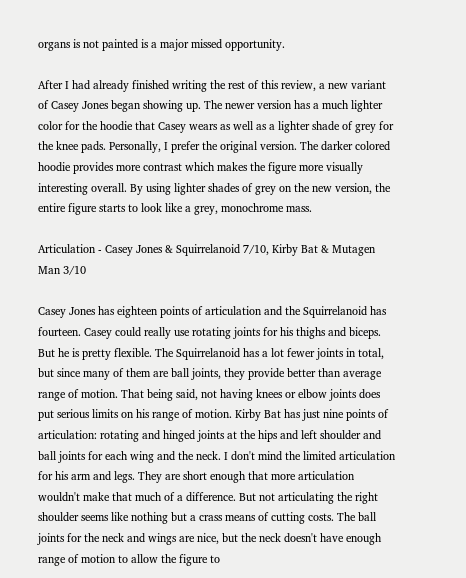organs is not painted is a major missed opportunity.

After I had already finished writing the rest of this review, a new variant of Casey Jones began showing up. The newer version has a much lighter color for the hoodie that Casey wears as well as a lighter shade of grey for the knee pads. Personally, I prefer the original version. The darker colored hoodie provides more contrast which makes the figure more visually interesting overall. By using lighter shades of grey on the new version, the entire figure starts to look like a grey, monochrome mass.

Articulation - Casey Jones & Squirrelanoid 7/10, Kirby Bat & Mutagen Man 3/10

Casey Jones has eighteen points of articulation and the Squirrelanoid has fourteen. Casey could really use rotating joints for his thighs and biceps. But he is pretty flexible. The Squirrelanoid has a lot fewer joints in total, but since many of them are ball joints, they provide better than average range of motion. That being said, not having knees or elbow joints does put serious limits on his range of motion. Kirby Bat has just nine points of articulation: rotating and hinged joints at the hips and left shoulder and ball joints for each wing and the neck. I don't mind the limited articulation for his arm and legs. They are short enough that more articulation wouldn't make that much of a difference. But not articulating the right shoulder seems like nothing but a crass means of cutting costs. The ball joints for the neck and wings are nice, but the neck doesn't have enough range of motion to allow the figure to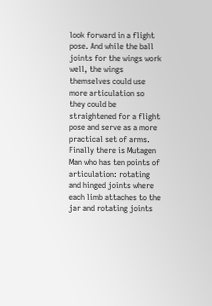look forward in a flight pose. And while the ball joints for the wings work well, the wings themselves could use more articulation so they could be straightened for a flight pose and serve as a more practical set of arms. Finally there is Mutagen Man who has ten points of articulation: rotating and hinged joints where each limb attaches to the jar and rotating joints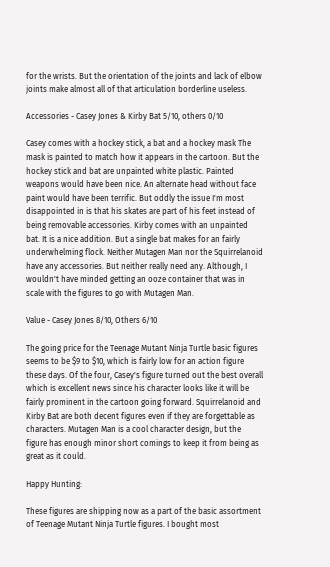for the wrists. But the orientation of the joints and lack of elbow joints make almost all of that articulation borderline useless.

Accessories - Casey Jones & Kirby Bat 5/10, others 0/10

Casey comes with a hockey stick, a bat and a hockey mask The mask is painted to match how it appears in the cartoon. But the hockey stick and bat are unpainted white plastic. Painted weapons would have been nice. An alternate head without face paint would have been terrific. But oddly the issue I'm most disappointed in is that his skates are part of his feet instead of being removable accessories. Kirby comes with an unpainted bat. It is a nice addition. But a single bat makes for an fairly underwhelming flock. Neither Mutagen Man nor the Squirrelanoid have any accessories. But neither really need any. Although, I wouldn't have minded getting an ooze container that was in scale with the figures to go with Mutagen Man.

Value - Casey Jones 8/10, Others 6/10

The going price for the Teenage Mutant Ninja Turtle basic figures seems to be $9 to $10, which is fairly low for an action figure these days. Of the four, Casey's figure turned out the best overall which is excellent news since his character looks like it will be fairly prominent in the cartoon going forward. Squirrelanoid and Kirby Bat are both decent figures even if they are forgettable as characters. Mutagen Man is a cool character design, but the figure has enough minor short comings to keep it from being as great as it could.

Happy Hunting:

These figures are shipping now as a part of the basic assortment of Teenage Mutant Ninja Turtle figures. I bought most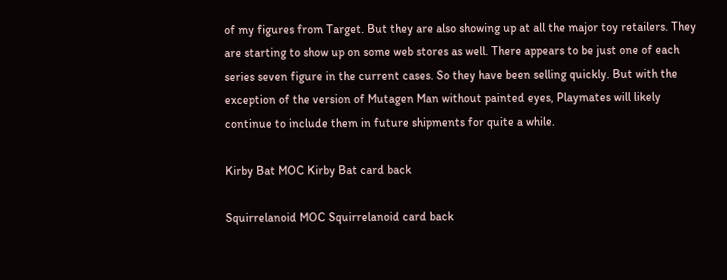of my figures from Target. But they are also showing up at all the major toy retailers. They are starting to show up on some web stores as well. There appears to be just one of each series seven figure in the current cases. So they have been selling quickly. But with the exception of the version of Mutagen Man without painted eyes, Playmates will likely continue to include them in future shipments for quite a while.

Kirby Bat MOC Kirby Bat card back

Squirrelanoid MOC Squirrelanoid card back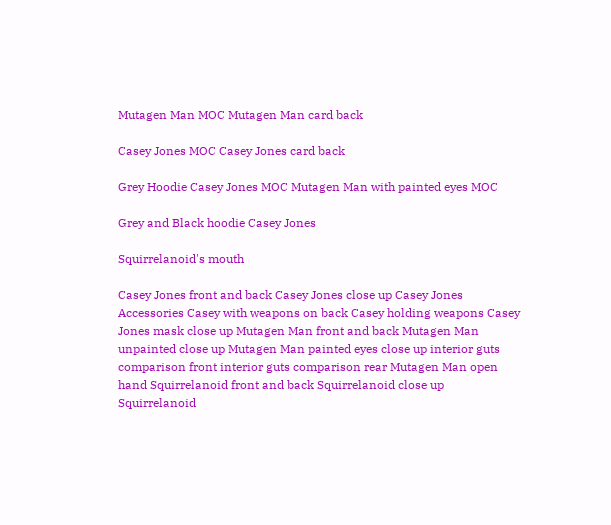Mutagen Man MOC Mutagen Man card back

Casey Jones MOC Casey Jones card back

Grey Hoodie Casey Jones MOC Mutagen Man with painted eyes MOC

Grey and Black hoodie Casey Jones

Squirrelanoid's mouth

Casey Jones front and back Casey Jones close up Casey Jones Accessories Casey with weapons on back Casey holding weapons Casey Jones mask close up Mutagen Man front and back Mutagen Man unpainted close up Mutagen Man painted eyes close up interior guts comparison front interior guts comparison rear Mutagen Man open hand Squirrelanoid front and back Squirrelanoid close up Squirrelanoid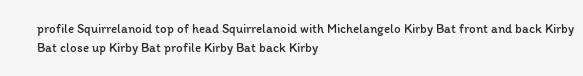profile Squirrelanoid top of head Squirrelanoid with Michelangelo Kirby Bat front and back Kirby Bat close up Kirby Bat profile Kirby Bat back Kirby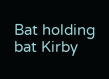Bat holding bat Kirby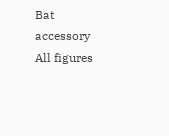Bat accessory All figures